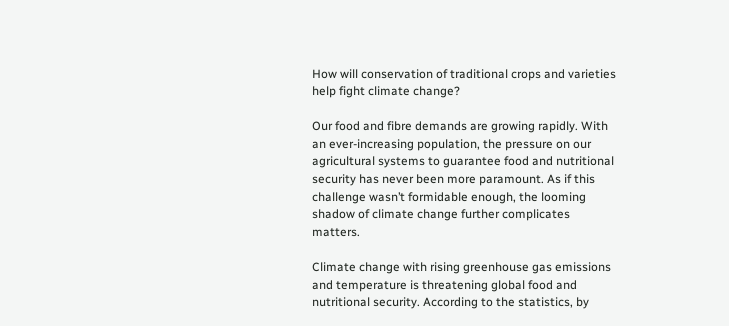How will conservation of traditional crops and varieties help fight climate change?

Our food and fibre demands are growing rapidly. With an ever-increasing population, the pressure on our agricultural systems to guarantee food and nutritional security has never been more paramount. As if this challenge wasn’t formidable enough, the looming shadow of climate change further complicates matters.

Climate change with rising greenhouse gas emissions and temperature is threatening global food and nutritional security. According to the statistics, by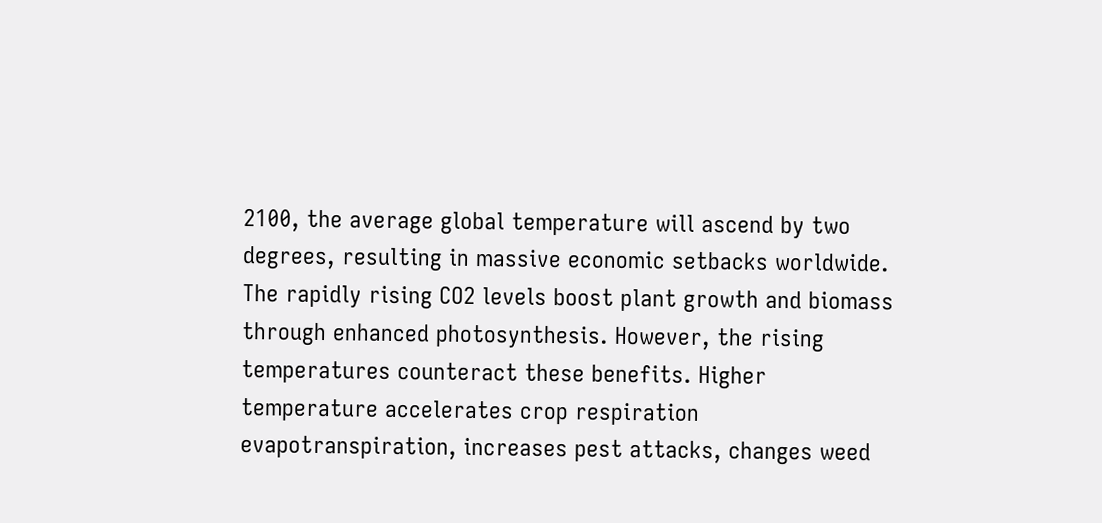2100, the average global temperature will ascend by two degrees, resulting in massive economic setbacks worldwide. The rapidly rising CO2 levels boost plant growth and biomass through enhanced photosynthesis. However, the rising temperatures counteract these benefits. Higher temperature accelerates crop respiration evapotranspiration, increases pest attacks, changes weed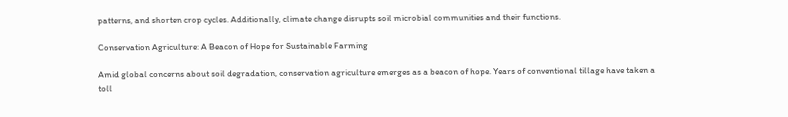patterns, and shorten crop cycles. Additionally, climate change disrupts soil microbial communities and their functions.

Conservation Agriculture: A Beacon of Hope for Sustainable Farming

Amid global concerns about soil degradation, conservation agriculture emerges as a beacon of hope. Years of conventional tillage have taken a toll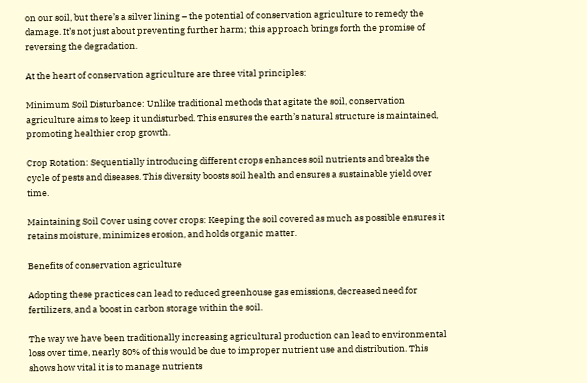on our soil, but there’s a silver lining – the potential of conservation agriculture to remedy the damage. It’s not just about preventing further harm; this approach brings forth the promise of reversing the degradation.

At the heart of conservation agriculture are three vital principles:

Minimum Soil Disturbance: Unlike traditional methods that agitate the soil, conservation agriculture aims to keep it undisturbed. This ensures the earth’s natural structure is maintained, promoting healthier crop growth.

Crop Rotation: Sequentially introducing different crops enhances soil nutrients and breaks the cycle of pests and diseases. This diversity boosts soil health and ensures a sustainable yield over time.

Maintaining Soil Cover using cover crops: Keeping the soil covered as much as possible ensures it retains moisture, minimizes erosion, and holds organic matter.

Benefits of conservation agriculture

Adopting these practices can lead to reduced greenhouse gas emissions, decreased need for fertilizers, and a boost in carbon storage within the soil.

The way we have been traditionally increasing agricultural production can lead to environmental loss over time, nearly 80% of this would be due to improper nutrient use and distribution. This shows how vital it is to manage nutrients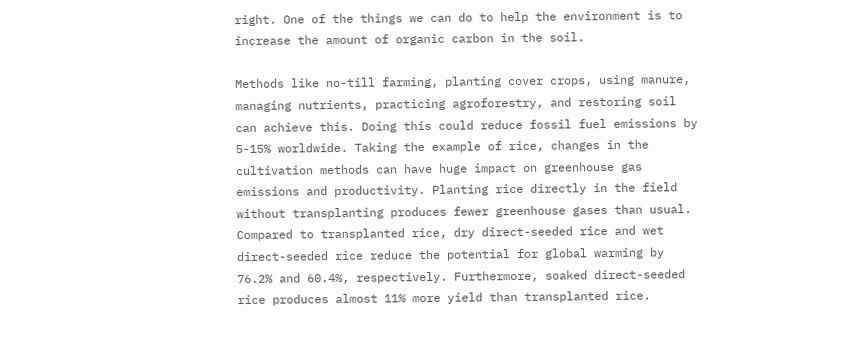right. One of the things we can do to help the environment is to increase the amount of organic carbon in the soil.

Methods like no-till farming, planting cover crops, using manure, managing nutrients, practicing agroforestry, and restoring soil can achieve this. Doing this could reduce fossil fuel emissions by 5-15% worldwide. Taking the example of rice, changes in the cultivation methods can have huge impact on greenhouse gas emissions and productivity. Planting rice directly in the field without transplanting produces fewer greenhouse gases than usual. Compared to transplanted rice, dry direct-seeded rice and wet direct-seeded rice reduce the potential for global warming by 76.2% and 60.4%, respectively. Furthermore, soaked direct-seeded rice produces almost 11% more yield than transplanted rice.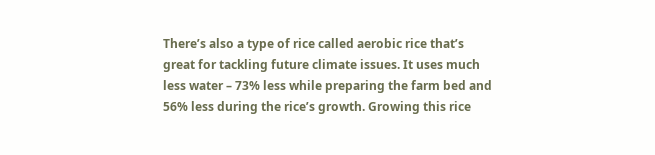There’s also a type of rice called aerobic rice that’s great for tackling future climate issues. It uses much less water – 73% less while preparing the farm bed and 56% less during the rice’s growth. Growing this rice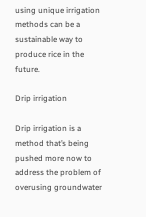using unique irrigation methods can be a sustainable way to produce rice in the future.

Drip irrigation

Drip irrigation is a method that’s being pushed more now to address the problem of overusing groundwater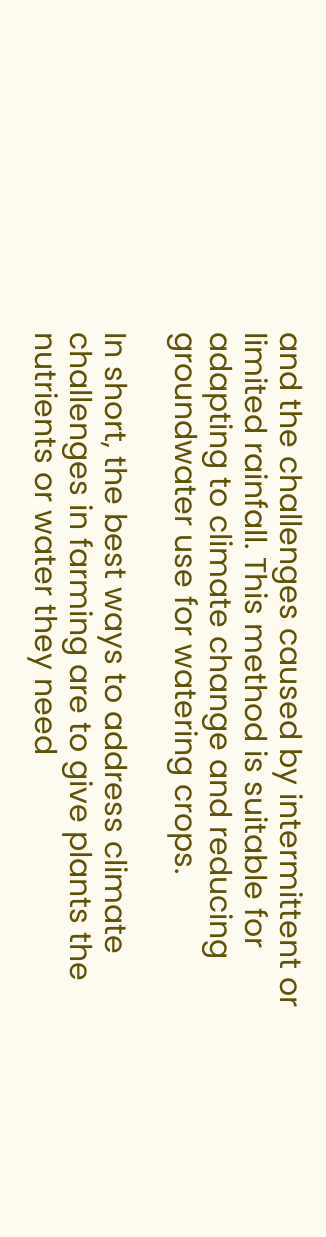and the challenges caused by intermittent or limited rainfall. This method is suitable for adapting to climate change and reducing groundwater use for watering crops.

In short, the best ways to address climate challenges in farming are to give plants the nutrients or water they need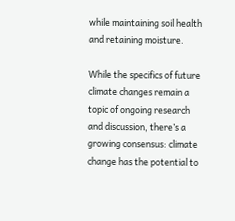while maintaining soil health and retaining moisture.

While the specifics of future climate changes remain a topic of ongoing research and discussion, there’s a growing consensus: climate change has the potential to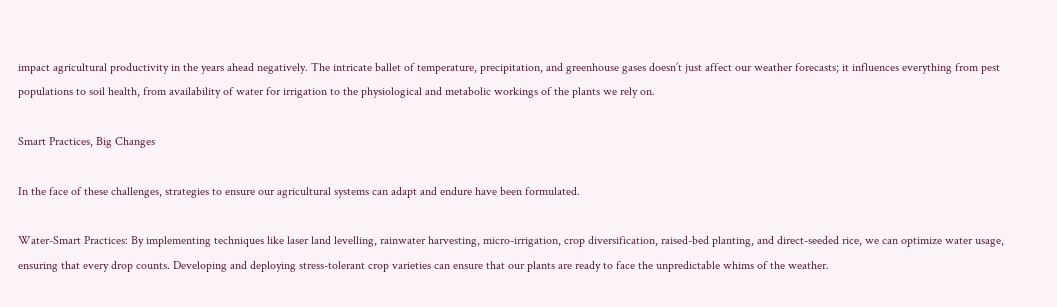impact agricultural productivity in the years ahead negatively. The intricate ballet of temperature, precipitation, and greenhouse gases doesn’t just affect our weather forecasts; it influences everything from pest populations to soil health, from availability of water for irrigation to the physiological and metabolic workings of the plants we rely on.

Smart Practices, Big Changes

In the face of these challenges, strategies to ensure our agricultural systems can adapt and endure have been formulated.

Water-Smart Practices: By implementing techniques like laser land levelling, rainwater harvesting, micro-irrigation, crop diversification, raised-bed planting, and direct-seeded rice, we can optimize water usage, ensuring that every drop counts. Developing and deploying stress-tolerant crop varieties can ensure that our plants are ready to face the unpredictable whims of the weather.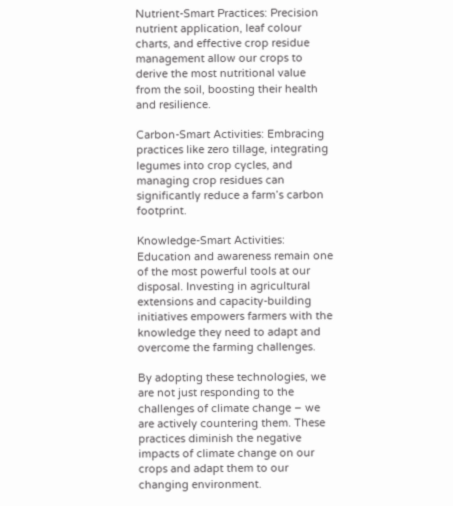Nutrient-Smart Practices: Precision nutrient application, leaf colour charts, and effective crop residue management allow our crops to derive the most nutritional value from the soil, boosting their health and resilience.

Carbon-Smart Activities: Embracing practices like zero tillage, integrating legumes into crop cycles, and managing crop residues can significantly reduce a farm’s carbon footprint.

Knowledge-Smart Activities: Education and awareness remain one of the most powerful tools at our disposal. Investing in agricultural extensions and capacity-building initiatives empowers farmers with the knowledge they need to adapt and overcome the farming challenges.

By adopting these technologies, we are not just responding to the challenges of climate change – we are actively countering them. These practices diminish the negative impacts of climate change on our crops and adapt them to our changing environment.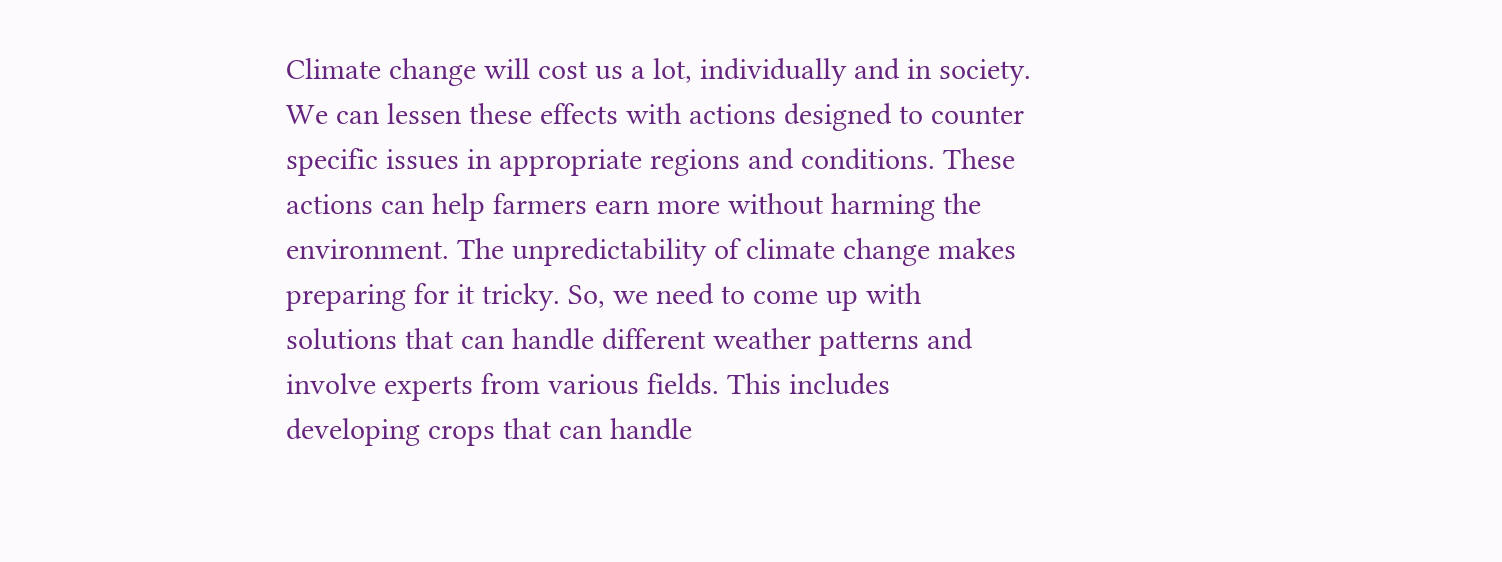Climate change will cost us a lot, individually and in society. We can lessen these effects with actions designed to counter specific issues in appropriate regions and conditions. These actions can help farmers earn more without harming the environment. The unpredictability of climate change makes preparing for it tricky. So, we need to come up with solutions that can handle different weather patterns and involve experts from various fields. This includes developing crops that can handle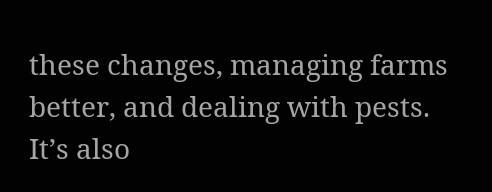these changes, managing farms better, and dealing with pests. It’s also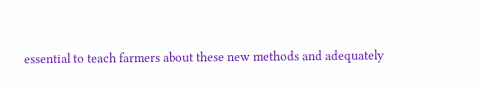essential to teach farmers about these new methods and adequately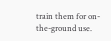train them for on-the-ground use.